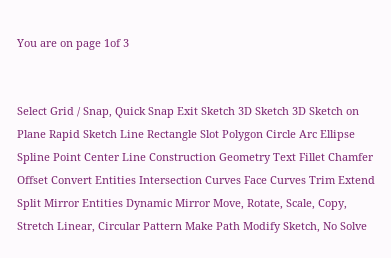You are on page 1of 3


Select Grid / Snap, Quick Snap Exit Sketch 3D Sketch 3D Sketch on Plane Rapid Sketch Line Rectangle Slot Polygon Circle Arc Ellipse Spline Point Center Line Construction Geometry Text Fillet Chamfer Offset Convert Entities Intersection Curves Face Curves Trim Extend Split Mirror Entities Dynamic Mirror Move, Rotate, Scale, Copy, Stretch Linear, Circular Pattern Make Path Modify Sketch, No Solve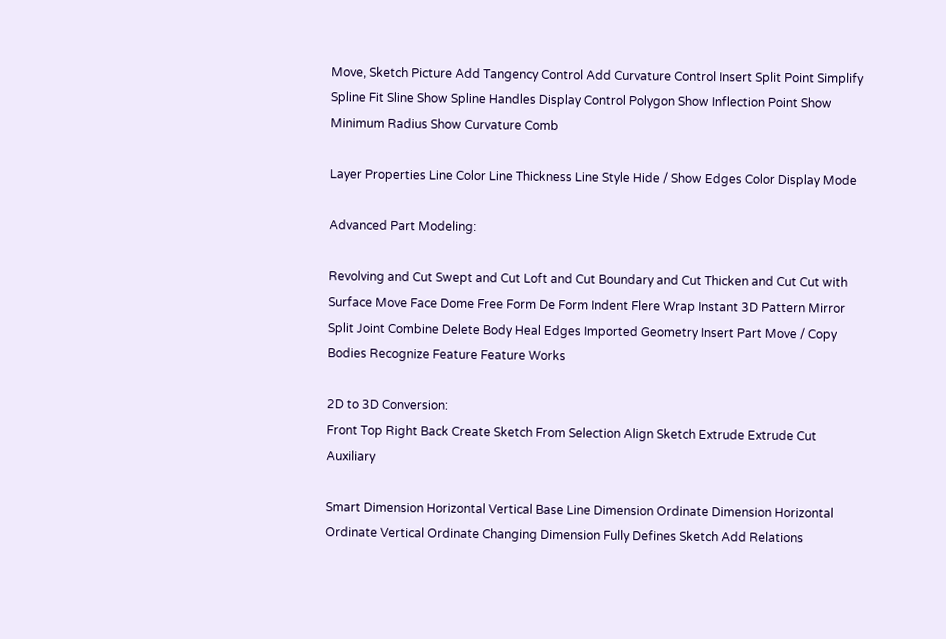Move, Sketch Picture Add Tangency Control Add Curvature Control Insert Split Point Simplify Spline Fit Sline Show Spline Handles Display Control Polygon Show Inflection Point Show Minimum Radius Show Curvature Comb

Layer Properties Line Color Line Thickness Line Style Hide / Show Edges Color Display Mode

Advanced Part Modeling:

Revolving and Cut Swept and Cut Loft and Cut Boundary and Cut Thicken and Cut Cut with Surface Move Face Dome Free Form De Form Indent Flere Wrap Instant 3D Pattern Mirror Split Joint Combine Delete Body Heal Edges Imported Geometry Insert Part Move / Copy Bodies Recognize Feature Feature Works

2D to 3D Conversion:
Front Top Right Back Create Sketch From Selection Align Sketch Extrude Extrude Cut Auxiliary

Smart Dimension Horizontal Vertical Base Line Dimension Ordinate Dimension Horizontal Ordinate Vertical Ordinate Changing Dimension Fully Defines Sketch Add Relations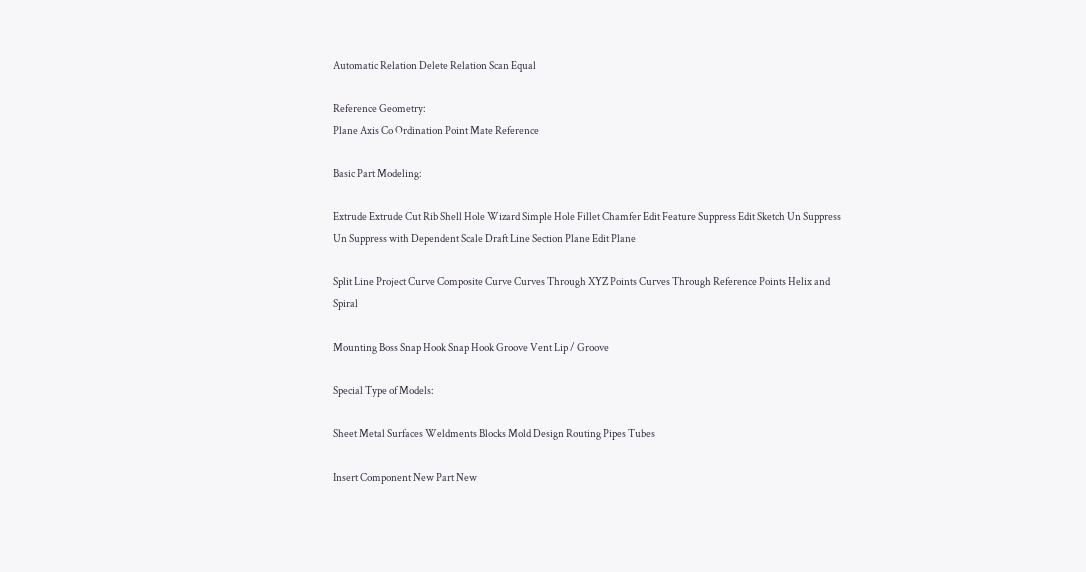Automatic Relation Delete Relation Scan Equal

Reference Geometry:
Plane Axis Co Ordination Point Mate Reference

Basic Part Modeling:

Extrude Extrude Cut Rib Shell Hole Wizard Simple Hole Fillet Chamfer Edit Feature Suppress Edit Sketch Un Suppress Un Suppress with Dependent Scale Draft Line Section Plane Edit Plane

Split Line Project Curve Composite Curve Curves Through XYZ Points Curves Through Reference Points Helix and Spiral

Mounting Boss Snap Hook Snap Hook Groove Vent Lip / Groove

Special Type of Models:

Sheet Metal Surfaces Weldments Blocks Mold Design Routing Pipes Tubes

Insert Component New Part New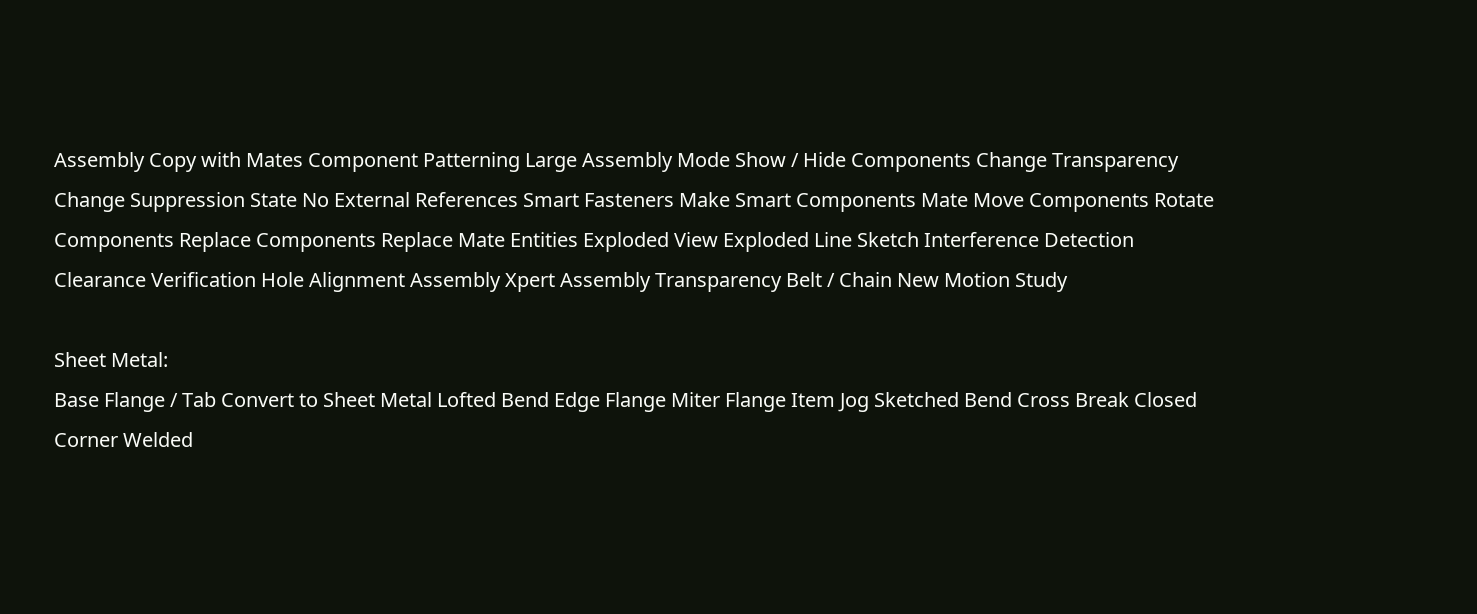Assembly Copy with Mates Component Patterning Large Assembly Mode Show / Hide Components Change Transparency Change Suppression State No External References Smart Fasteners Make Smart Components Mate Move Components Rotate Components Replace Components Replace Mate Entities Exploded View Exploded Line Sketch Interference Detection Clearance Verification Hole Alignment Assembly Xpert Assembly Transparency Belt / Chain New Motion Study

Sheet Metal:
Base Flange / Tab Convert to Sheet Metal Lofted Bend Edge Flange Miter Flange Item Jog Sketched Bend Cross Break Closed Corner Welded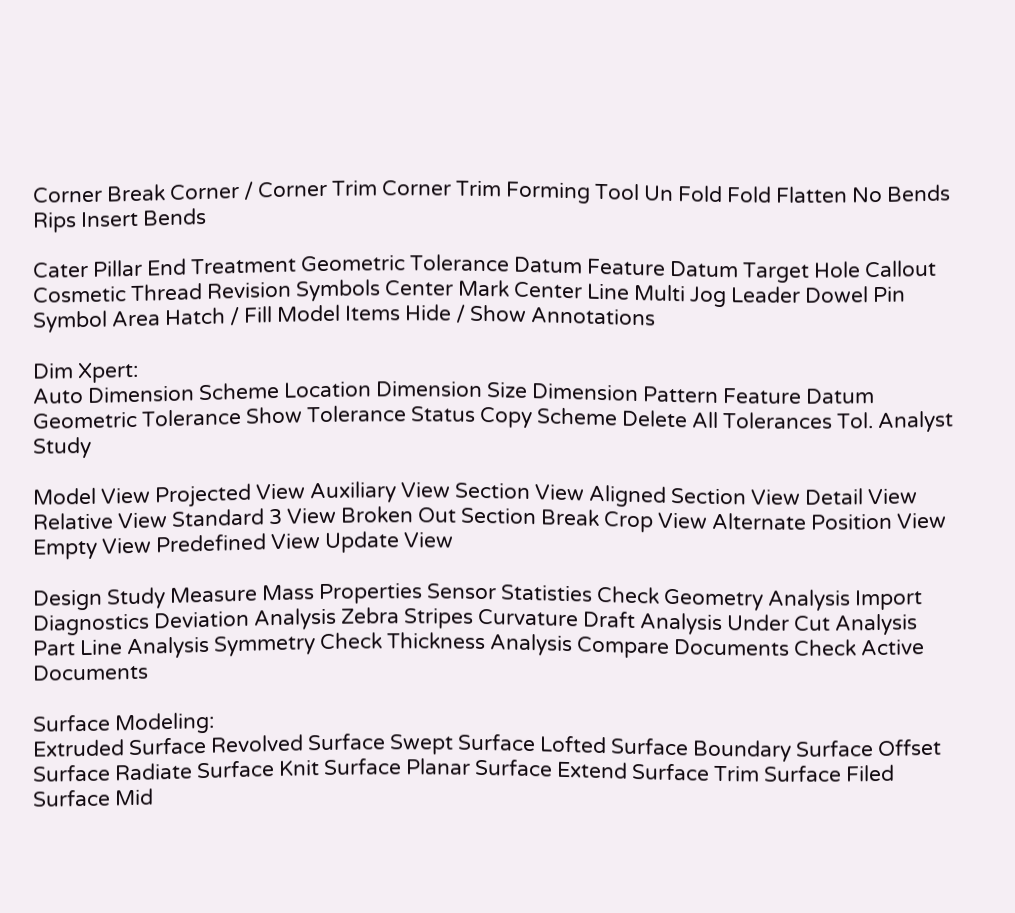Corner Break Corner / Corner Trim Corner Trim Forming Tool Un Fold Fold Flatten No Bends Rips Insert Bends

Cater Pillar End Treatment Geometric Tolerance Datum Feature Datum Target Hole Callout Cosmetic Thread Revision Symbols Center Mark Center Line Multi Jog Leader Dowel Pin Symbol Area Hatch / Fill Model Items Hide / Show Annotations

Dim Xpert:
Auto Dimension Scheme Location Dimension Size Dimension Pattern Feature Datum Geometric Tolerance Show Tolerance Status Copy Scheme Delete All Tolerances Tol. Analyst Study

Model View Projected View Auxiliary View Section View Aligned Section View Detail View Relative View Standard 3 View Broken Out Section Break Crop View Alternate Position View Empty View Predefined View Update View

Design Study Measure Mass Properties Sensor Statisties Check Geometry Analysis Import Diagnostics Deviation Analysis Zebra Stripes Curvature Draft Analysis Under Cut Analysis Part Line Analysis Symmetry Check Thickness Analysis Compare Documents Check Active Documents

Surface Modeling:
Extruded Surface Revolved Surface Swept Surface Lofted Surface Boundary Surface Offset Surface Radiate Surface Knit Surface Planar Surface Extend Surface Trim Surface Filed Surface Mid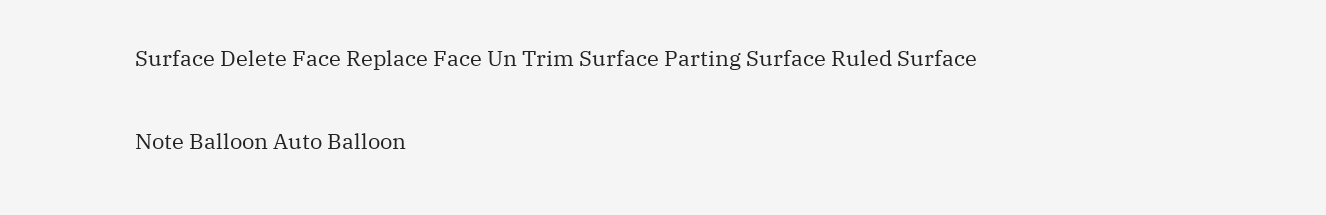Surface Delete Face Replace Face Un Trim Surface Parting Surface Ruled Surface

Note Balloon Auto Balloon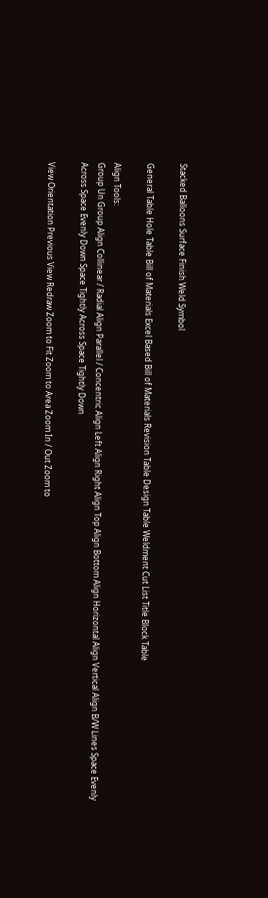Stacked Balloons Surface Finish Weld Symbol

General Table Hole Table Bill of Materials Excel Based Bill of Materials Revision Table Design Table Weldment Cut List Title Block Table

Align Tools:
Group Un Group Align Collinear / Radial Align Parallel / Concentric Align Left Align Right Align Top Align Bottom Align Horizontal Align Vertical Align B/W Lines Space Evenly Across Space Evenly Down Space Tightly Across Space Tightly Down

View Orientation Previous View Redraw Zoom to Fit Zoom to Area Zoom In / Out Zoom to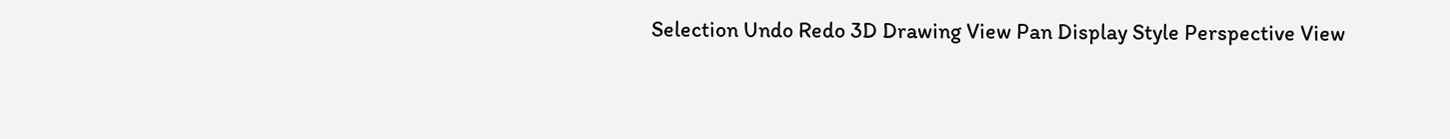Selection Undo Redo 3D Drawing View Pan Display Style Perspective View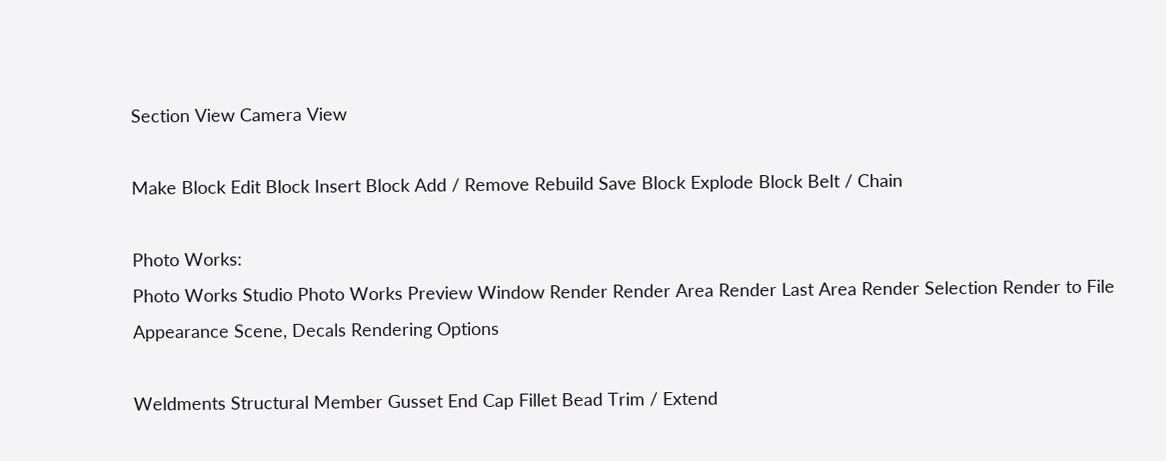Section View Camera View

Make Block Edit Block Insert Block Add / Remove Rebuild Save Block Explode Block Belt / Chain

Photo Works:
Photo Works Studio Photo Works Preview Window Render Render Area Render Last Area Render Selection Render to File Appearance Scene, Decals Rendering Options

Weldments Structural Member Gusset End Cap Fillet Bead Trim / Extend